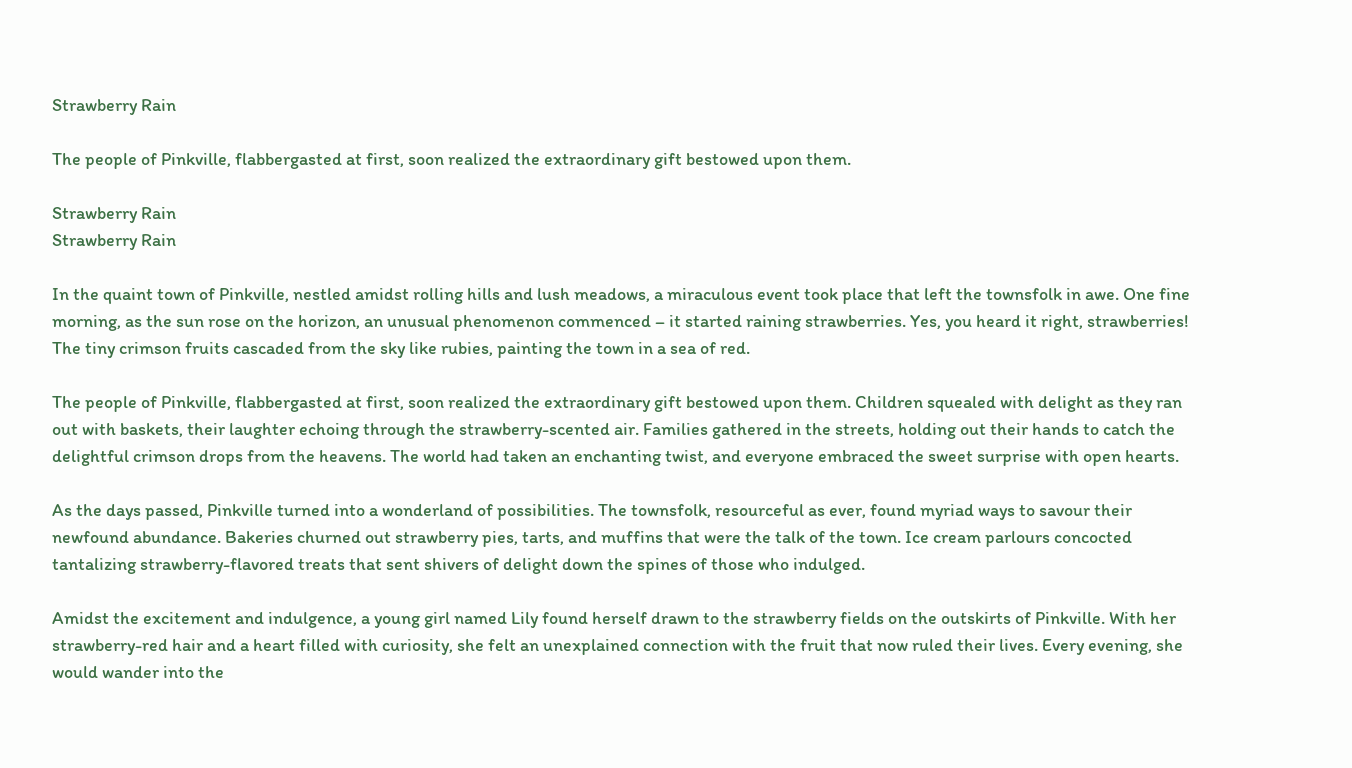Strawberry Rain

The people of Pinkville, flabbergasted at first, soon realized the extraordinary gift bestowed upon them.

Strawberry Rain
Strawberry Rain

In the quaint town of Pinkville, nestled amidst rolling hills and lush meadows, a miraculous event took place that left the townsfolk in awe. One fine morning, as the sun rose on the horizon, an unusual phenomenon commenced – it started raining strawberries. Yes, you heard it right, strawberries! The tiny crimson fruits cascaded from the sky like rubies, painting the town in a sea of red.

The people of Pinkville, flabbergasted at first, soon realized the extraordinary gift bestowed upon them. Children squealed with delight as they ran out with baskets, their laughter echoing through the strawberry-scented air. Families gathered in the streets, holding out their hands to catch the delightful crimson drops from the heavens. The world had taken an enchanting twist, and everyone embraced the sweet surprise with open hearts.

As the days passed, Pinkville turned into a wonderland of possibilities. The townsfolk, resourceful as ever, found myriad ways to savour their newfound abundance. Bakeries churned out strawberry pies, tarts, and muffins that were the talk of the town. Ice cream parlours concocted tantalizing strawberry-flavored treats that sent shivers of delight down the spines of those who indulged.

Amidst the excitement and indulgence, a young girl named Lily found herself drawn to the strawberry fields on the outskirts of Pinkville. With her strawberry-red hair and a heart filled with curiosity, she felt an unexplained connection with the fruit that now ruled their lives. Every evening, she would wander into the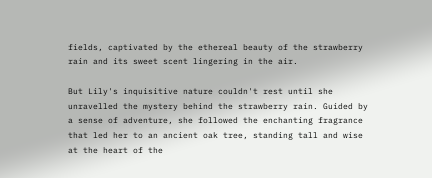fields, captivated by the ethereal beauty of the strawberry rain and its sweet scent lingering in the air.

But Lily's inquisitive nature couldn't rest until she unravelled the mystery behind the strawberry rain. Guided by a sense of adventure, she followed the enchanting fragrance that led her to an ancient oak tree, standing tall and wise at the heart of the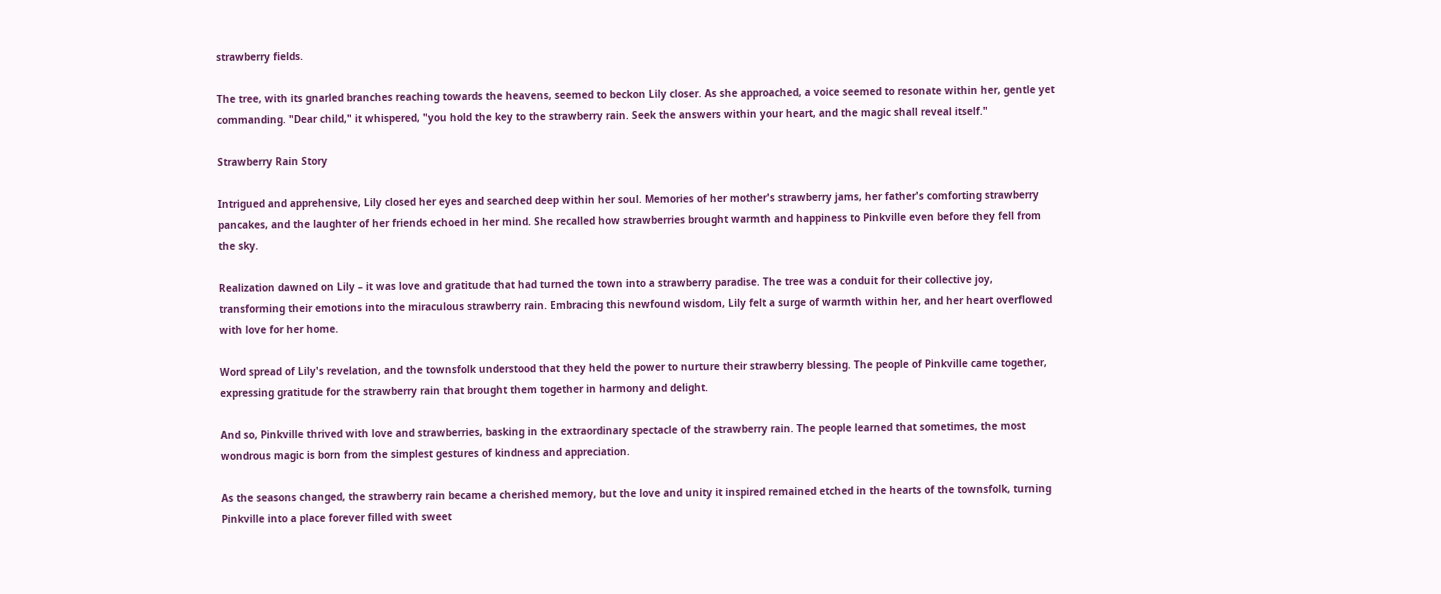strawberry fields.

The tree, with its gnarled branches reaching towards the heavens, seemed to beckon Lily closer. As she approached, a voice seemed to resonate within her, gentle yet commanding. "Dear child," it whispered, "you hold the key to the strawberry rain. Seek the answers within your heart, and the magic shall reveal itself."

Strawberry Rain Story

Intrigued and apprehensive, Lily closed her eyes and searched deep within her soul. Memories of her mother's strawberry jams, her father's comforting strawberry pancakes, and the laughter of her friends echoed in her mind. She recalled how strawberries brought warmth and happiness to Pinkville even before they fell from the sky.

Realization dawned on Lily – it was love and gratitude that had turned the town into a strawberry paradise. The tree was a conduit for their collective joy, transforming their emotions into the miraculous strawberry rain. Embracing this newfound wisdom, Lily felt a surge of warmth within her, and her heart overflowed with love for her home.

Word spread of Lily's revelation, and the townsfolk understood that they held the power to nurture their strawberry blessing. The people of Pinkville came together, expressing gratitude for the strawberry rain that brought them together in harmony and delight.

And so, Pinkville thrived with love and strawberries, basking in the extraordinary spectacle of the strawberry rain. The people learned that sometimes, the most wondrous magic is born from the simplest gestures of kindness and appreciation.

As the seasons changed, the strawberry rain became a cherished memory, but the love and unity it inspired remained etched in the hearts of the townsfolk, turning Pinkville into a place forever filled with sweet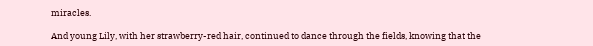miracles.

And young Lily, with her strawberry-red hair, continued to dance through the fields, knowing that the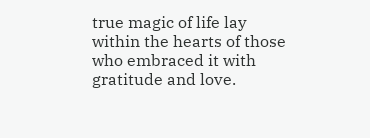true magic of life lay within the hearts of those who embraced it with gratitude and love.